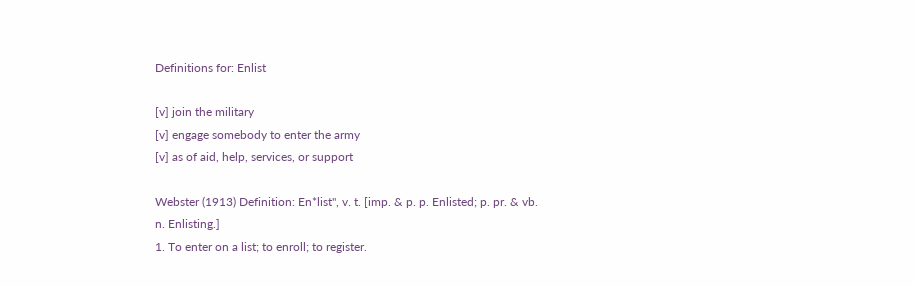Definitions for: Enlist

[v] join the military
[v] engage somebody to enter the army
[v] as of aid, help, services, or support

Webster (1913) Definition: En*list", v. t. [imp. & p. p. Enlisted; p. pr. & vb.
n. Enlisting.]
1. To enter on a list; to enroll; to register.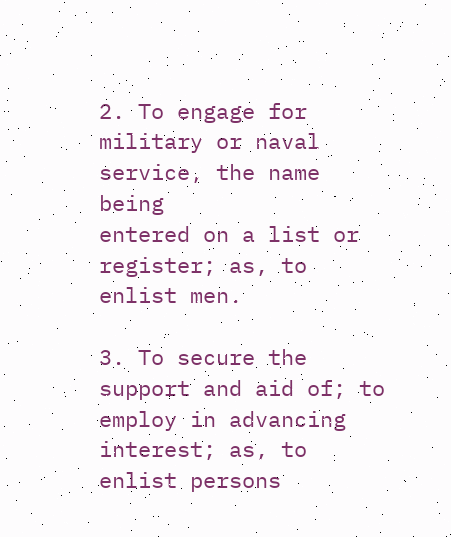2. To engage for military or naval service, the name being
entered on a list or register; as, to enlist men.

3. To secure the support and aid of; to employ in advancing
interest; as, to enlist persons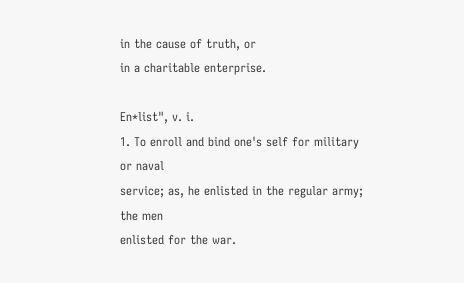in the cause of truth, or
in a charitable enterprise.

En*list", v. i.
1. To enroll and bind one's self for military or naval
service; as, he enlisted in the regular army; the men
enlisted for the war.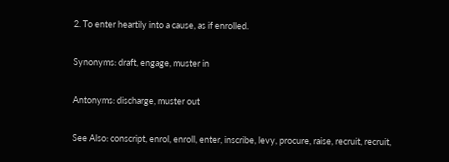2. To enter heartily into a cause, as if enrolled.

Synonyms: draft, engage, muster in

Antonyms: discharge, muster out

See Also: conscript, enrol, enroll, enter, inscribe, levy, procure, raise, recruit, recruit,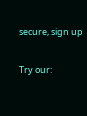secure, sign up

Try our: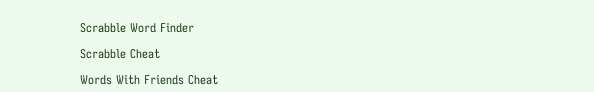Scrabble Word Finder

Scrabble Cheat

Words With Friends Cheat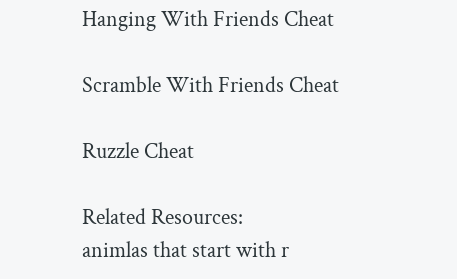Hanging With Friends Cheat

Scramble With Friends Cheat

Ruzzle Cheat

Related Resources:
animlas that start with r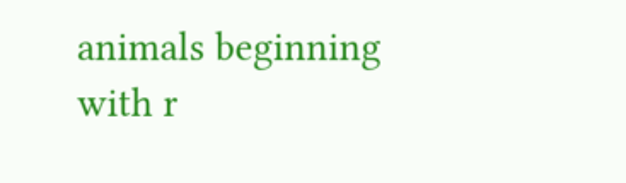animals beginning with r